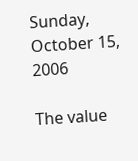Sunday, October 15, 2006

The value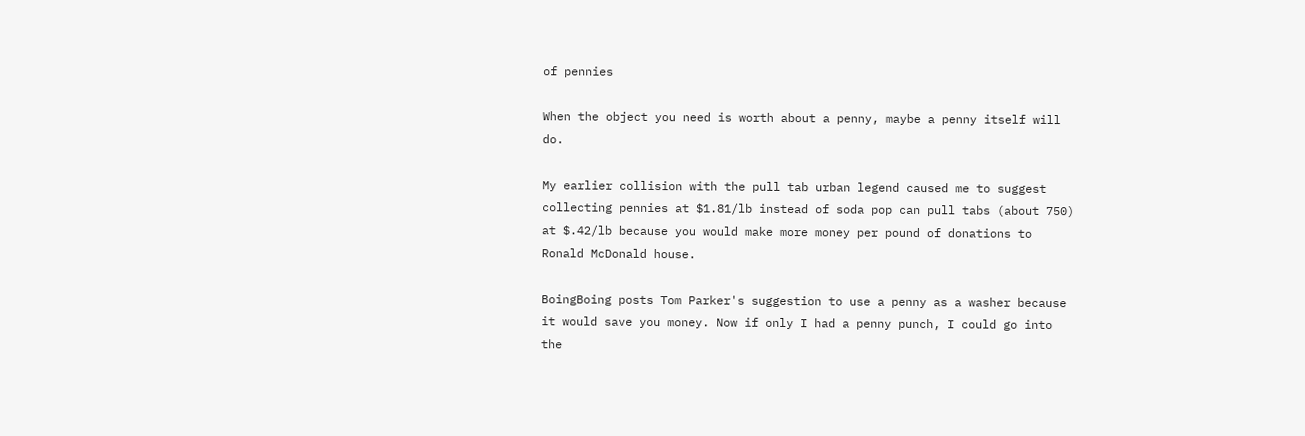of pennies

When the object you need is worth about a penny, maybe a penny itself will do.

My earlier collision with the pull tab urban legend caused me to suggest collecting pennies at $1.81/lb instead of soda pop can pull tabs (about 750) at $.42/lb because you would make more money per pound of donations to Ronald McDonald house.

BoingBoing posts Tom Parker's suggestion to use a penny as a washer because it would save you money. Now if only I had a penny punch, I could go into the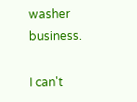washer business.

I can't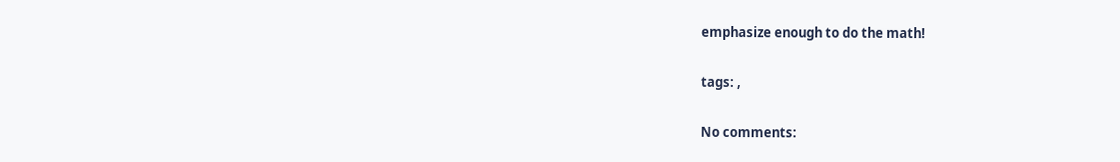emphasize enough to do the math!

tags: ,

No comments: